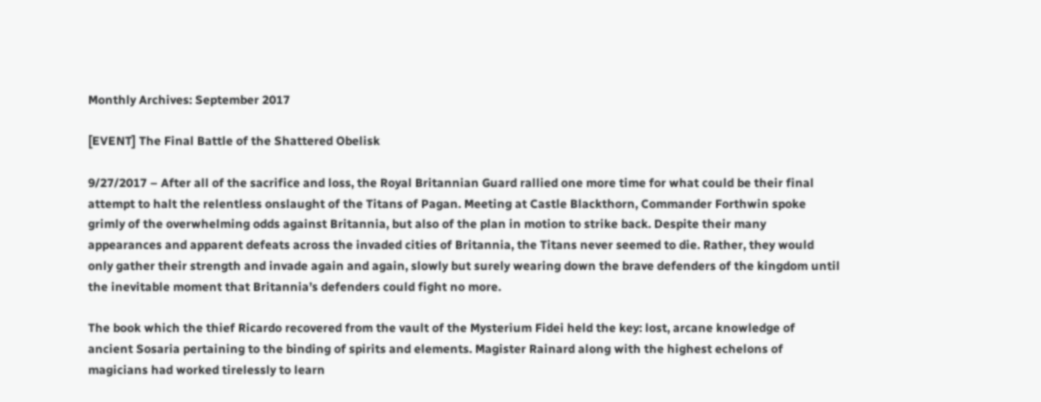Monthly Archives: September 2017

[EVENT] The Final Battle of the Shattered Obelisk

9/27/2017 – After all of the sacrifice and loss, the Royal Britannian Guard rallied one more time for what could be their final attempt to halt the relentless onslaught of the Titans of Pagan. Meeting at Castle Blackthorn, Commander Forthwin spoke grimly of the overwhelming odds against Britannia, but also of the plan in motion to strike back. Despite their many appearances and apparent defeats across the invaded cities of Britannia, the Titans never seemed to die. Rather, they would only gather their strength and invade again and again, slowly but surely wearing down the brave defenders of the kingdom until the inevitable moment that Britannia’s defenders could fight no more.

The book which the thief Ricardo recovered from the vault of the Mysterium Fidei held the key: lost, arcane knowledge of ancient Sosaria pertaining to the binding of spirits and elements. Magister Rainard along with the highest echelons of magicians had worked tirelessly to learn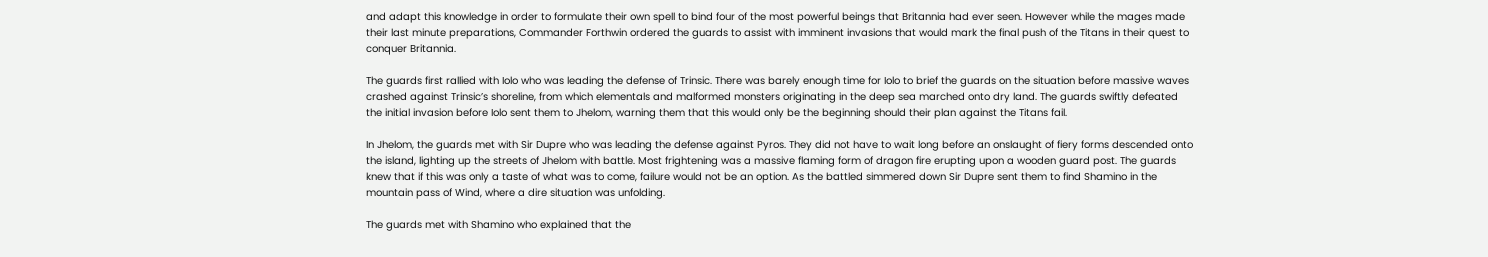and adapt this knowledge in order to formulate their own spell to bind four of the most powerful beings that Britannia had ever seen. However while the mages made their last minute preparations, Commander Forthwin ordered the guards to assist with imminent invasions that would mark the final push of the Titans in their quest to conquer Britannia.

The guards first rallied with Iolo who was leading the defense of Trinsic. There was barely enough time for Iolo to brief the guards on the situation before massive waves crashed against Trinsic’s shoreline, from which elementals and malformed monsters originating in the deep sea marched onto dry land. The guards swiftly defeated the initial invasion before Iolo sent them to Jhelom, warning them that this would only be the beginning should their plan against the Titans fail.

In Jhelom, the guards met with Sir Dupre who was leading the defense against Pyros. They did not have to wait long before an onslaught of fiery forms descended onto the island, lighting up the streets of Jhelom with battle. Most frightening was a massive flaming form of dragon fire erupting upon a wooden guard post. The guards knew that if this was only a taste of what was to come, failure would not be an option. As the battled simmered down Sir Dupre sent them to find Shamino in the mountain pass of Wind, where a dire situation was unfolding.

The guards met with Shamino who explained that the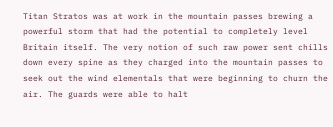Titan Stratos was at work in the mountain passes brewing a powerful storm that had the potential to completely level Britain itself. The very notion of such raw power sent chills down every spine as they charged into the mountain passes to seek out the wind elementals that were beginning to churn the air. The guards were able to halt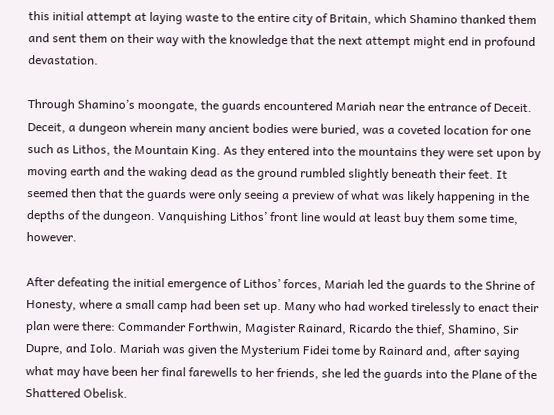this initial attempt at laying waste to the entire city of Britain, which Shamino thanked them and sent them on their way with the knowledge that the next attempt might end in profound devastation.

Through Shamino’s moongate, the guards encountered Mariah near the entrance of Deceit. Deceit, a dungeon wherein many ancient bodies were buried, was a coveted location for one such as Lithos, the Mountain King. As they entered into the mountains they were set upon by moving earth and the waking dead as the ground rumbled slightly beneath their feet. It seemed then that the guards were only seeing a preview of what was likely happening in the depths of the dungeon. Vanquishing Lithos’ front line would at least buy them some time, however.

After defeating the initial emergence of Lithos’ forces, Mariah led the guards to the Shrine of Honesty, where a small camp had been set up. Many who had worked tirelessly to enact their plan were there: Commander Forthwin, Magister Rainard, Ricardo the thief, Shamino, Sir Dupre, and Iolo. Mariah was given the Mysterium Fidei tome by Rainard and, after saying what may have been her final farewells to her friends, she led the guards into the Plane of the Shattered Obelisk.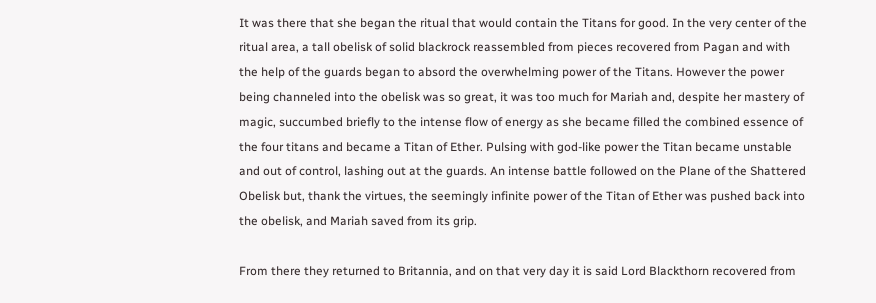It was there that she began the ritual that would contain the Titans for good. In the very center of the ritual area, a tall obelisk of solid blackrock reassembled from pieces recovered from Pagan and with the help of the guards began to absord the overwhelming power of the Titans. However the power being channeled into the obelisk was so great, it was too much for Mariah and, despite her mastery of magic, succumbed briefly to the intense flow of energy as she became filled the combined essence of the four titans and became a Titan of Ether. Pulsing with god-like power the Titan became unstable and out of control, lashing out at the guards. An intense battle followed on the Plane of the Shattered Obelisk but, thank the virtues, the seemingly infinite power of the Titan of Ether was pushed back into the obelisk, and Mariah saved from its grip.

From there they returned to Britannia, and on that very day it is said Lord Blackthorn recovered from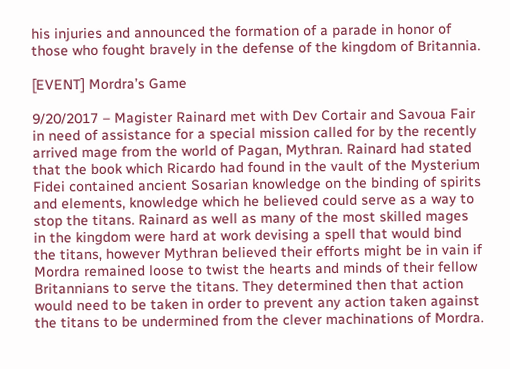his injuries and announced the formation of a parade in honor of those who fought bravely in the defense of the kingdom of Britannia.

[EVENT] Mordra’s Game

9/20/2017 – Magister Rainard met with Dev Cortair and Savoua Fair in need of assistance for a special mission called for by the recently arrived mage from the world of Pagan, Mythran. Rainard had stated that the book which Ricardo had found in the vault of the Mysterium Fidei contained ancient Sosarian knowledge on the binding of spirits and elements, knowledge which he believed could serve as a way to stop the titans. Rainard as well as many of the most skilled mages in the kingdom were hard at work devising a spell that would bind the titans, however Mythran believed their efforts might be in vain if Mordra remained loose to twist the hearts and minds of their fellow Britannians to serve the titans. They determined then that action would need to be taken in order to prevent any action taken against the titans to be undermined from the clever machinations of Mordra.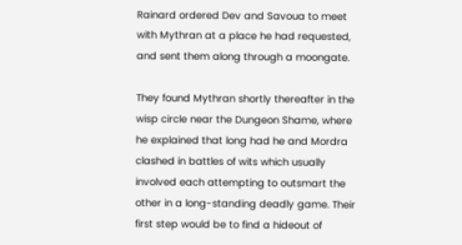Rainard ordered Dev and Savoua to meet with Mythran at a place he had requested, and sent them along through a moongate.

They found Mythran shortly thereafter in the wisp circle near the Dungeon Shame, where he explained that long had he and Mordra clashed in battles of wits which usually involved each attempting to outsmart the other in a long-standing deadly game. Their first step would be to find a hideout of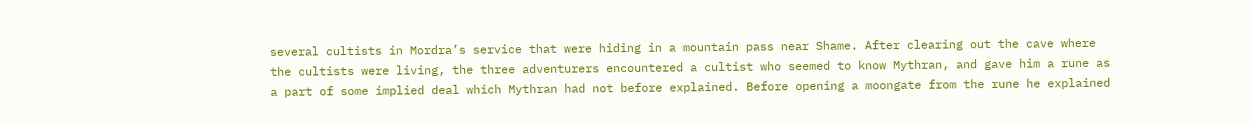several cultists in Mordra’s service that were hiding in a mountain pass near Shame. After clearing out the cave where the cultists were living, the three adventurers encountered a cultist who seemed to know Mythran, and gave him a rune as a part of some implied deal which Mythran had not before explained. Before opening a moongate from the rune he explained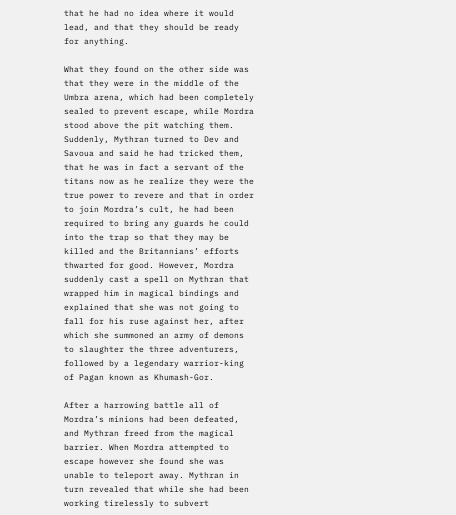that he had no idea where it would lead, and that they should be ready for anything.

What they found on the other side was that they were in the middle of the Umbra arena, which had been completely sealed to prevent escape, while Mordra stood above the pit watching them. Suddenly, Mythran turned to Dev and Savoua and said he had tricked them, that he was in fact a servant of the titans now as he realize they were the true power to revere and that in order to join Mordra’s cult, he had been required to bring any guards he could into the trap so that they may be killed and the Britannians’ efforts thwarted for good. However, Mordra suddenly cast a spell on Mythran that wrapped him in magical bindings and explained that she was not going to fall for his ruse against her, after which she summoned an army of demons to slaughter the three adventurers, followed by a legendary warrior-king of Pagan known as Khumash-Gor.

After a harrowing battle all of Mordra’s minions had been defeated, and Mythran freed from the magical barrier. When Mordra attempted to escape however she found she was unable to teleport away. Mythran in turn revealed that while she had been working tirelessly to subvert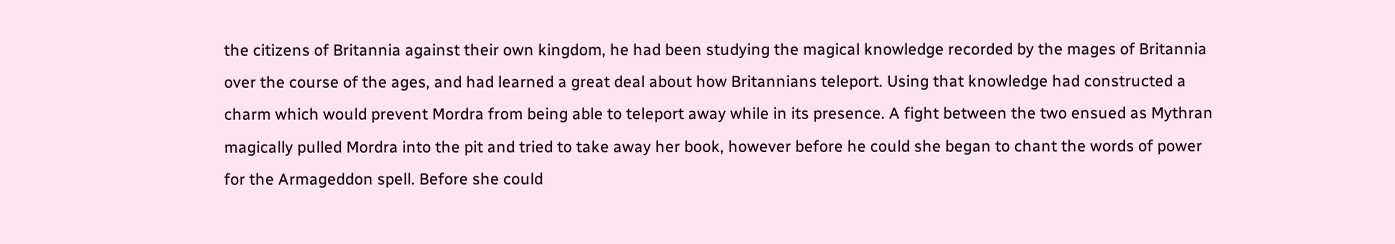the citizens of Britannia against their own kingdom, he had been studying the magical knowledge recorded by the mages of Britannia over the course of the ages, and had learned a great deal about how Britannians teleport. Using that knowledge had constructed a charm which would prevent Mordra from being able to teleport away while in its presence. A fight between the two ensued as Mythran magically pulled Mordra into the pit and tried to take away her book, however before he could she began to chant the words of power for the Armageddon spell. Before she could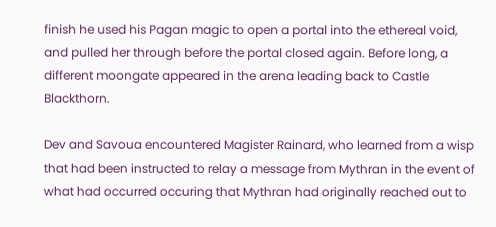finish he used his Pagan magic to open a portal into the ethereal void, and pulled her through before the portal closed again. Before long, a different moongate appeared in the arena leading back to Castle Blackthorn.

Dev and Savoua encountered Magister Rainard, who learned from a wisp that had been instructed to relay a message from Mythran in the event of what had occurred occuring that Mythran had originally reached out to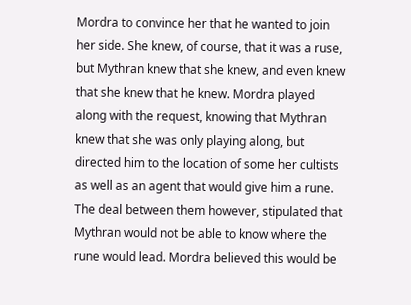Mordra to convince her that he wanted to join her side. She knew, of course, that it was a ruse, but Mythran knew that she knew, and even knew that she knew that he knew. Mordra played along with the request, knowing that Mythran knew that she was only playing along, but directed him to the location of some her cultists as well as an agent that would give him a rune. The deal between them however, stipulated that Mythran would not be able to know where the rune would lead. Mordra believed this would be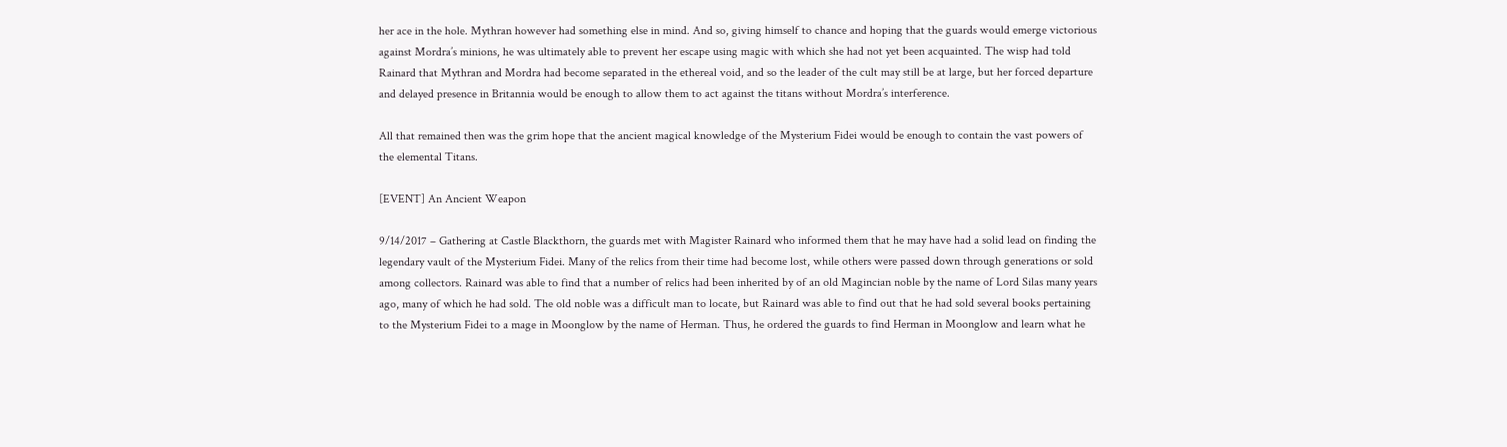her ace in the hole. Mythran however had something else in mind. And so, giving himself to chance and hoping that the guards would emerge victorious against Mordra’s minions, he was ultimately able to prevent her escape using magic with which she had not yet been acquainted. The wisp had told Rainard that Mythran and Mordra had become separated in the ethereal void, and so the leader of the cult may still be at large, but her forced departure and delayed presence in Britannia would be enough to allow them to act against the titans without Mordra’s interference.

All that remained then was the grim hope that the ancient magical knowledge of the Mysterium Fidei would be enough to contain the vast powers of the elemental Titans.

[EVENT] An Ancient Weapon

9/14/2017 – Gathering at Castle Blackthorn, the guards met with Magister Rainard who informed them that he may have had a solid lead on finding the legendary vault of the Mysterium Fidei. Many of the relics from their time had become lost, while others were passed down through generations or sold among collectors. Rainard was able to find that a number of relics had been inherited by of an old Magincian noble by the name of Lord Silas many years ago, many of which he had sold. The old noble was a difficult man to locate, but Rainard was able to find out that he had sold several books pertaining to the Mysterium Fidei to a mage in Moonglow by the name of Herman. Thus, he ordered the guards to find Herman in Moonglow and learn what he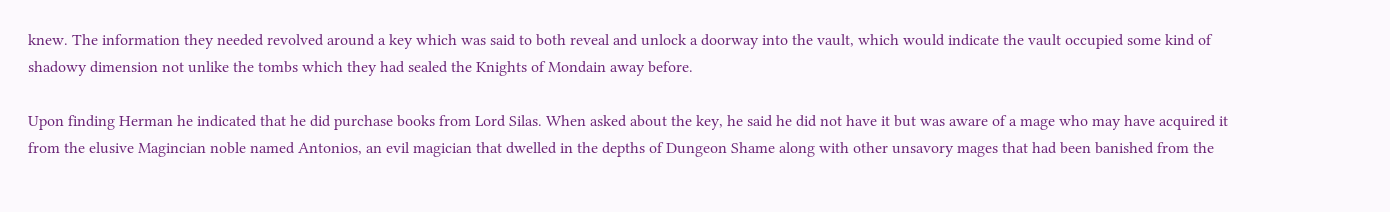knew. The information they needed revolved around a key which was said to both reveal and unlock a doorway into the vault, which would indicate the vault occupied some kind of shadowy dimension not unlike the tombs which they had sealed the Knights of Mondain away before.

Upon finding Herman he indicated that he did purchase books from Lord Silas. When asked about the key, he said he did not have it but was aware of a mage who may have acquired it from the elusive Magincian noble named Antonios, an evil magician that dwelled in the depths of Dungeon Shame along with other unsavory mages that had been banished from the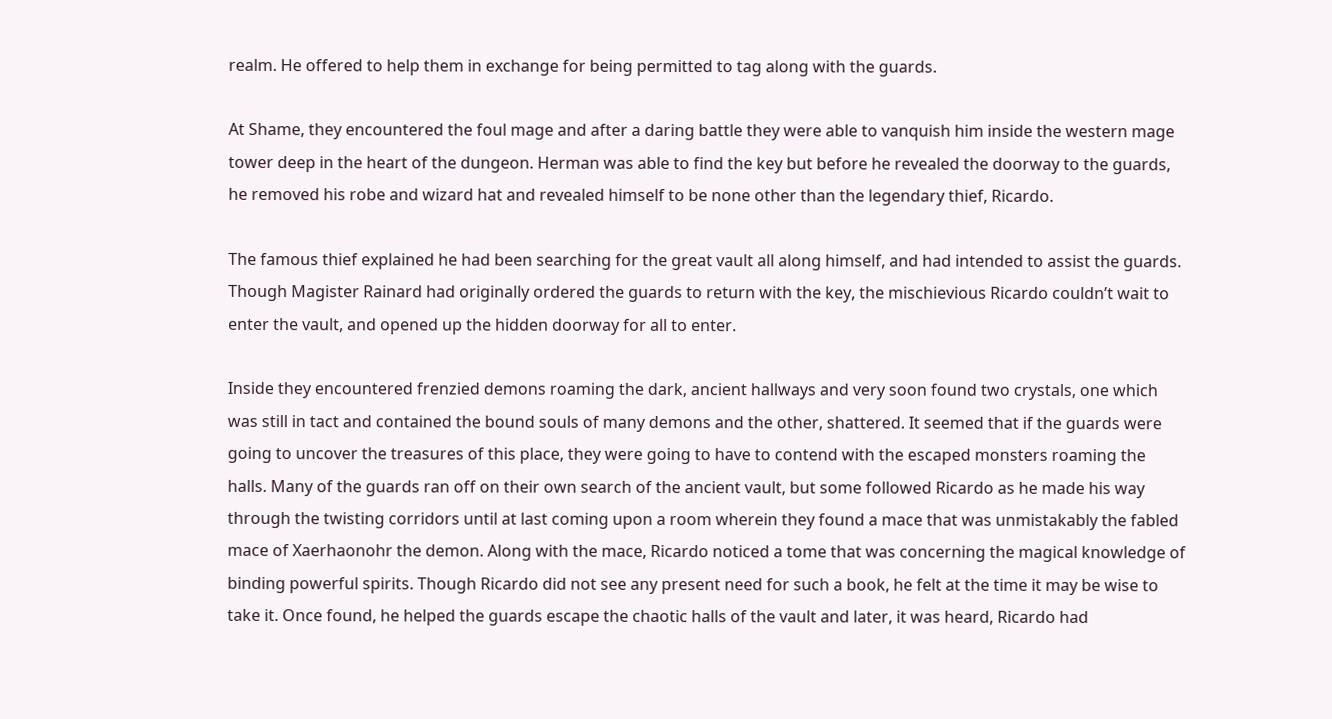realm. He offered to help them in exchange for being permitted to tag along with the guards.

At Shame, they encountered the foul mage and after a daring battle they were able to vanquish him inside the western mage tower deep in the heart of the dungeon. Herman was able to find the key but before he revealed the doorway to the guards, he removed his robe and wizard hat and revealed himself to be none other than the legendary thief, Ricardo.

The famous thief explained he had been searching for the great vault all along himself, and had intended to assist the guards. Though Magister Rainard had originally ordered the guards to return with the key, the mischievious Ricardo couldn’t wait to enter the vault, and opened up the hidden doorway for all to enter.

Inside they encountered frenzied demons roaming the dark, ancient hallways and very soon found two crystals, one which was still in tact and contained the bound souls of many demons and the other, shattered. It seemed that if the guards were going to uncover the treasures of this place, they were going to have to contend with the escaped monsters roaming the halls. Many of the guards ran off on their own search of the ancient vault, but some followed Ricardo as he made his way through the twisting corridors until at last coming upon a room wherein they found a mace that was unmistakably the fabled mace of Xaerhaonohr the demon. Along with the mace, Ricardo noticed a tome that was concerning the magical knowledge of binding powerful spirits. Though Ricardo did not see any present need for such a book, he felt at the time it may be wise to take it. Once found, he helped the guards escape the chaotic halls of the vault and later, it was heard, Ricardo had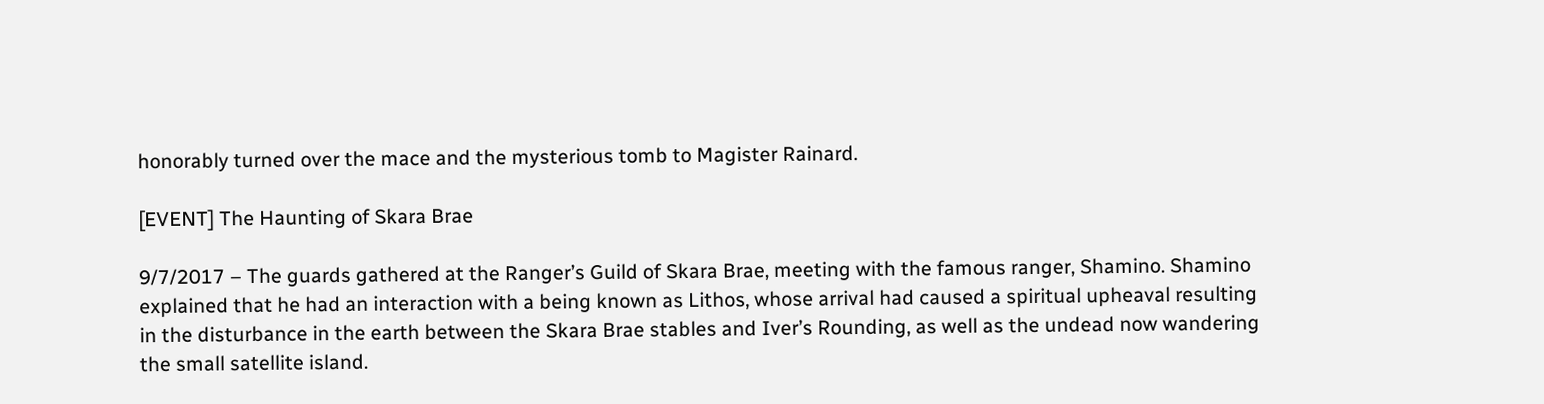honorably turned over the mace and the mysterious tomb to Magister Rainard.

[EVENT] The Haunting of Skara Brae

9/7/2017 – The guards gathered at the Ranger’s Guild of Skara Brae, meeting with the famous ranger, Shamino. Shamino explained that he had an interaction with a being known as Lithos, whose arrival had caused a spiritual upheaval resulting in the disturbance in the earth between the Skara Brae stables and Iver’s Rounding, as well as the undead now wandering the small satellite island.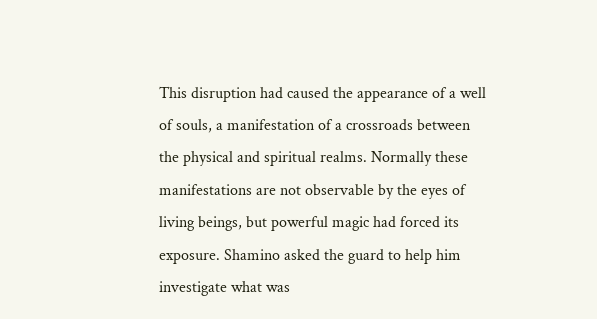This disruption had caused the appearance of a well of souls, a manifestation of a crossroads between the physical and spiritual realms. Normally these manifestations are not observable by the eyes of living beings, but powerful magic had forced its exposure. Shamino asked the guard to help him investigate what was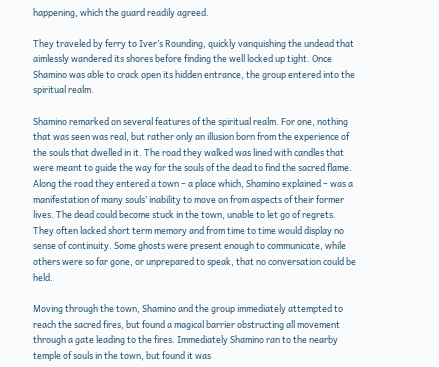happening, which the guard readily agreed.

They traveled by ferry to Iver’s Rounding, quickly vanquishing the undead that aimlessly wandered its shores before finding the well locked up tight. Once Shamino was able to crack open its hidden entrance, the group entered into the spiritual realm.

Shamino remarked on several features of the spiritual realm. For one, nothing that was seen was real, but rather only an illusion born from the experience of the souls that dwelled in it. The road they walked was lined with candles that were meant to guide the way for the souls of the dead to find the sacred flame. Along the road they entered a town – a place which, Shamino explained – was a manifestation of many souls’ inability to move on from aspects of their former lives. The dead could become stuck in the town, unable to let go of regrets. They often lacked short term memory and from time to time would display no sense of continuity. Some ghosts were present enough to communicate, while others were so far gone, or unprepared to speak, that no conversation could be held.

Moving through the town, Shamino and the group immediately attempted to reach the sacred fires, but found a magical barrier obstructing all movement through a gate leading to the fires. Immediately Shamino ran to the nearby temple of souls in the town, but found it was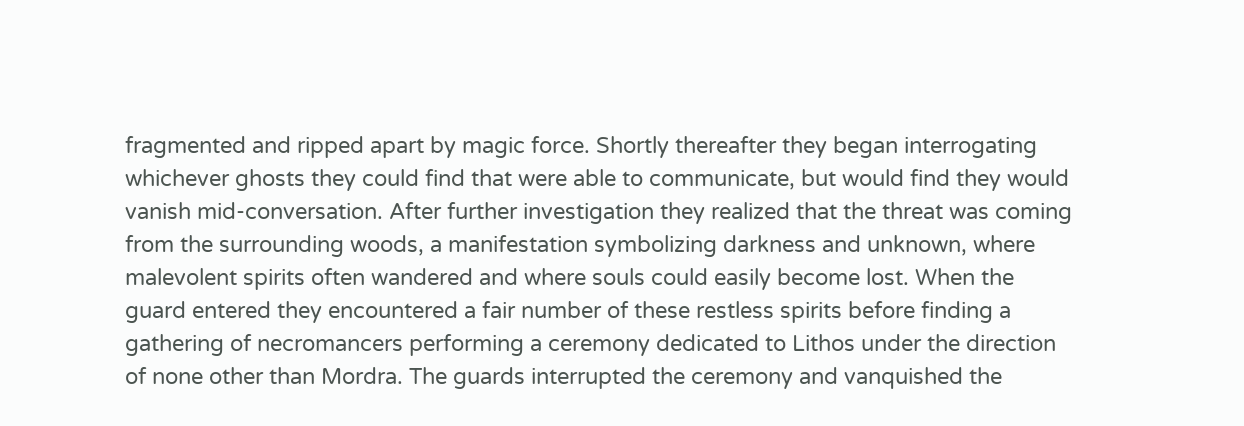fragmented and ripped apart by magic force. Shortly thereafter they began interrogating whichever ghosts they could find that were able to communicate, but would find they would vanish mid-conversation. After further investigation they realized that the threat was coming from the surrounding woods, a manifestation symbolizing darkness and unknown, where malevolent spirits often wandered and where souls could easily become lost. When the guard entered they encountered a fair number of these restless spirits before finding a gathering of necromancers performing a ceremony dedicated to Lithos under the direction of none other than Mordra. The guards interrupted the ceremony and vanquished the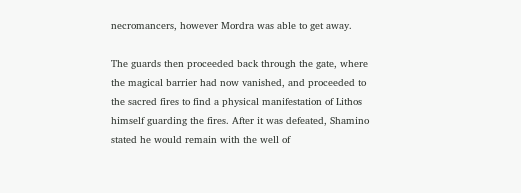necromancers, however Mordra was able to get away.

The guards then proceeded back through the gate, where the magical barrier had now vanished, and proceeded to the sacred fires to find a physical manifestation of Lithos himself guarding the fires. After it was defeated, Shamino stated he would remain with the well of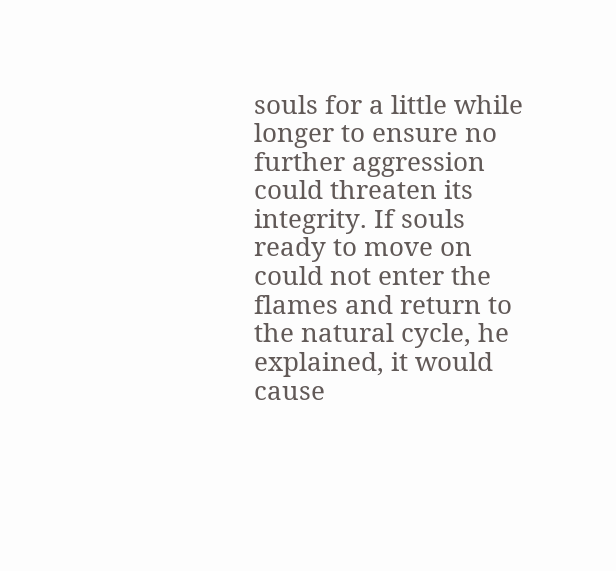souls for a little while longer to ensure no further aggression could threaten its integrity. If souls ready to move on could not enter the flames and return to the natural cycle, he explained, it would cause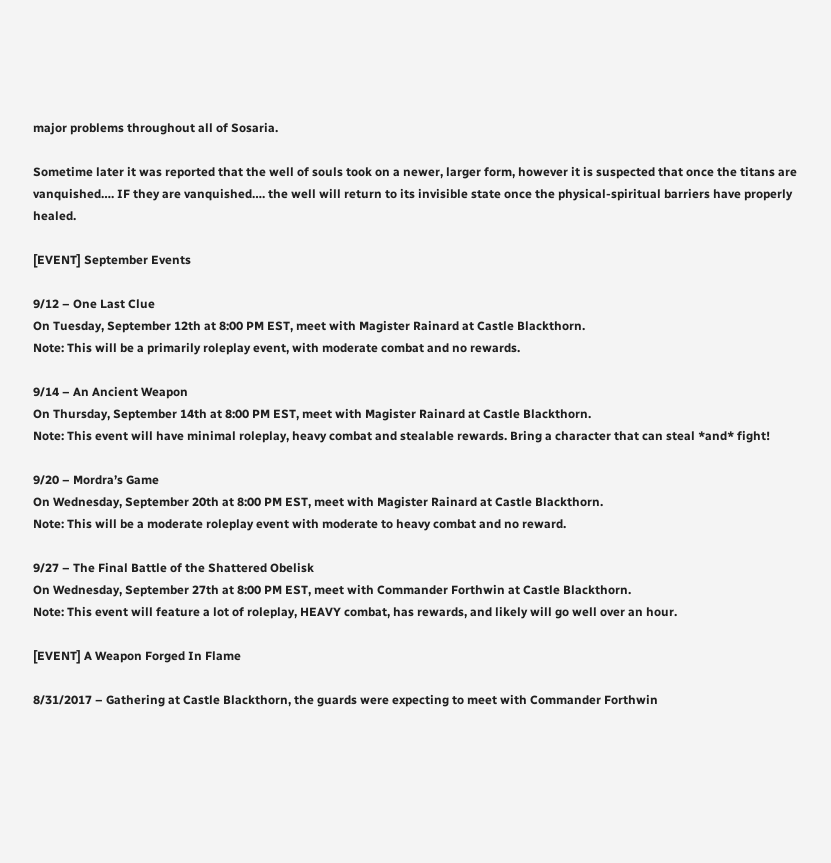major problems throughout all of Sosaria.

Sometime later it was reported that the well of souls took on a newer, larger form, however it is suspected that once the titans are vanquished…. IF they are vanquished…. the well will return to its invisible state once the physical-spiritual barriers have properly healed.

[EVENT] September Events

9/12 – One Last Clue
On Tuesday, September 12th at 8:00 PM EST, meet with Magister Rainard at Castle Blackthorn.
Note: This will be a primarily roleplay event, with moderate combat and no rewards.

9/14 – An Ancient Weapon
On Thursday, September 14th at 8:00 PM EST, meet with Magister Rainard at Castle Blackthorn.
Note: This event will have minimal roleplay, heavy combat and stealable rewards. Bring a character that can steal *and* fight!

9/20 – Mordra’s Game
On Wednesday, September 20th at 8:00 PM EST, meet with Magister Rainard at Castle Blackthorn.
Note: This will be a moderate roleplay event with moderate to heavy combat and no reward.

9/27 – The Final Battle of the Shattered Obelisk
On Wednesday, September 27th at 8:00 PM EST, meet with Commander Forthwin at Castle Blackthorn.
Note: This event will feature a lot of roleplay, HEAVY combat, has rewards, and likely will go well over an hour.

[EVENT] A Weapon Forged In Flame

8/31/2017 – Gathering at Castle Blackthorn, the guards were expecting to meet with Commander Forthwin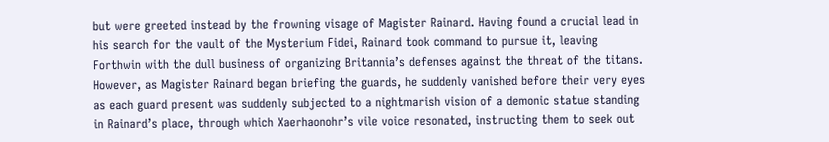but were greeted instead by the frowning visage of Magister Rainard. Having found a crucial lead in his search for the vault of the Mysterium Fidei, Rainard took command to pursue it, leaving Forthwin with the dull business of organizing Britannia’s defenses against the threat of the titans. However, as Magister Rainard began briefing the guards, he suddenly vanished before their very eyes as each guard present was suddenly subjected to a nightmarish vision of a demonic statue standing in Rainard’s place, through which Xaerhaonohr’s vile voice resonated, instructing them to seek out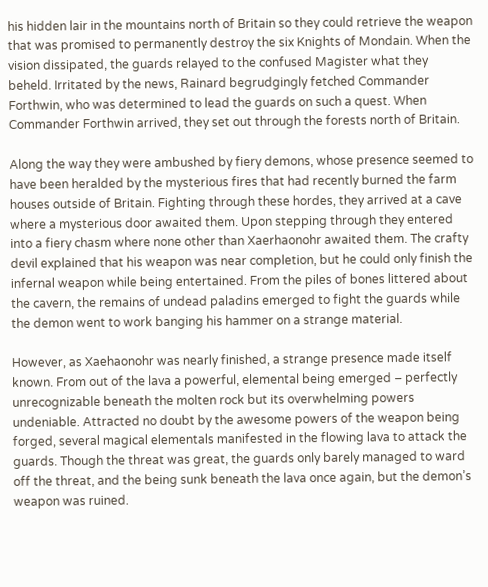his hidden lair in the mountains north of Britain so they could retrieve the weapon that was promised to permanently destroy the six Knights of Mondain. When the vision dissipated, the guards relayed to the confused Magister what they beheld. Irritated by the news, Rainard begrudgingly fetched Commander Forthwin, who was determined to lead the guards on such a quest. When Commander Forthwin arrived, they set out through the forests north of Britain.

Along the way they were ambushed by fiery demons, whose presence seemed to have been heralded by the mysterious fires that had recently burned the farm houses outside of Britain. Fighting through these hordes, they arrived at a cave where a mysterious door awaited them. Upon stepping through they entered into a fiery chasm where none other than Xaerhaonohr awaited them. The crafty devil explained that his weapon was near completion, but he could only finish the infernal weapon while being entertained. From the piles of bones littered about the cavern, the remains of undead paladins emerged to fight the guards while the demon went to work banging his hammer on a strange material.

However, as Xaehaonohr was nearly finished, a strange presence made itself known. From out of the lava a powerful, elemental being emerged – perfectly unrecognizable beneath the molten rock but its overwhelming powers undeniable. Attracted no doubt by the awesome powers of the weapon being forged, several magical elementals manifested in the flowing lava to attack the guards. Though the threat was great, the guards only barely managed to ward off the threat, and the being sunk beneath the lava once again, but the demon’s weapon was ruined.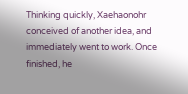Thinking quickly, Xaehaonohr conceived of another idea, and immediately went to work. Once finished, he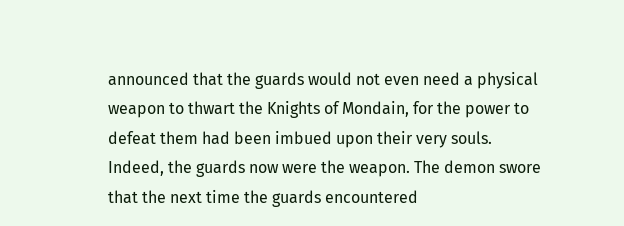announced that the guards would not even need a physical weapon to thwart the Knights of Mondain, for the power to defeat them had been imbued upon their very souls. Indeed, the guards now were the weapon. The demon swore that the next time the guards encountered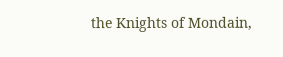the Knights of Mondain,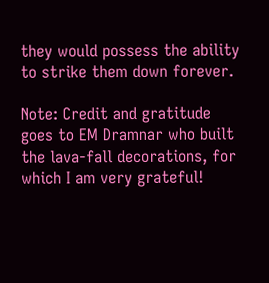they would possess the ability to strike them down forever.

Note: Credit and gratitude goes to EM Dramnar who built the lava-fall decorations, for which I am very grateful!